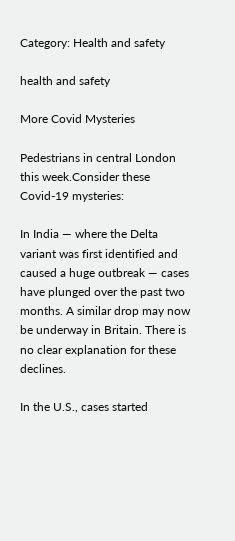Category: Health and safety

health and safety

More Covid Mysteries

Pedestrians in central London this week.Consider these Covid-19 mysteries:

In India — where the Delta variant was first identified and caused a huge outbreak — cases have plunged over the past two months. A similar drop may now be underway in Britain. There is no clear explanation for these declines.

In the U.S., cases started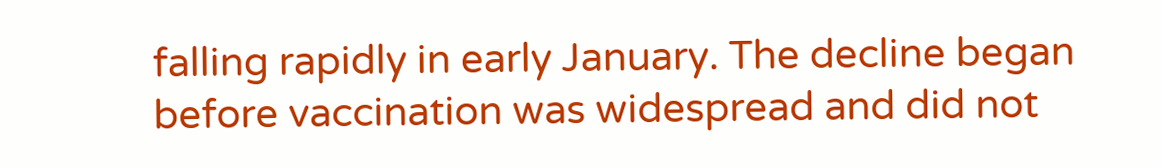falling rapidly in early January. The decline began before vaccination was widespread and did not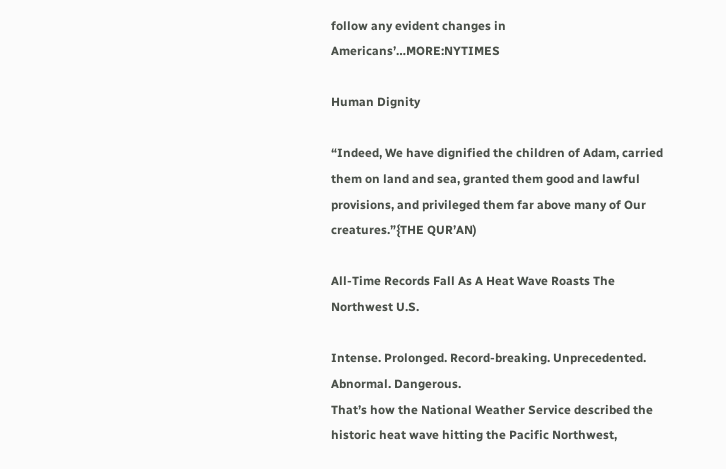follow any evident changes in Americans’…MORE:NYTIMES

Human Dignity

“Indeed, We have dignified the children of Adam, carried them on land and sea, granted them good and lawful provisions, and privileged them far above many of Our creatures.”{THE QUR’AN)

All-Time Records Fall As A Heat Wave Roasts The Northwest U.S.

Intense. Prolonged. Record-breaking. Unprecedented. Abnormal. Dangerous.
That’s how the National Weather Service described the historic heat wave hitting the Pacific Northwest,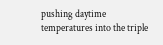pushing daytime temperatures into the triple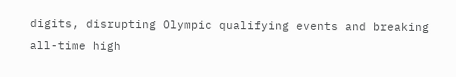digits, disrupting Olympic qualifying events and breaking all-time high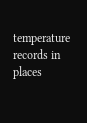temperature records in places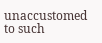unaccustomed to such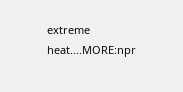extreme heat….MORE:npr